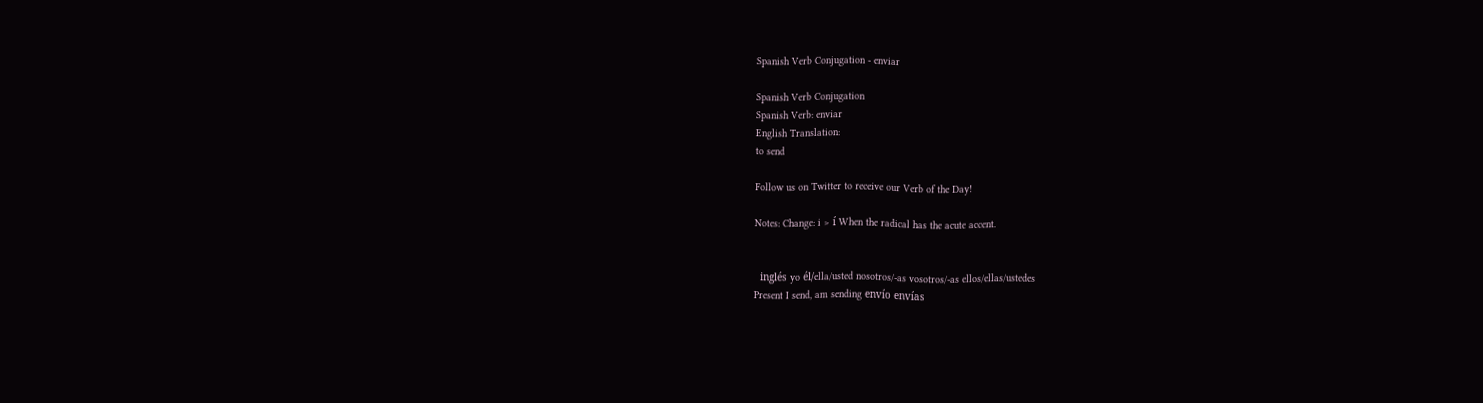Spanish Verb Conjugation - enviar

Spanish Verb Conjugation
Spanish Verb: enviar
English Translation:
to send

Follow us on Twitter to receive our Verb of the Day!

Notes: Change: i > í When the radical has the acute accent.


  inglés yo él/ella/usted nosotros/-as vosotros/-as ellos/ellas/ustedes
Present I send, am sending envío envías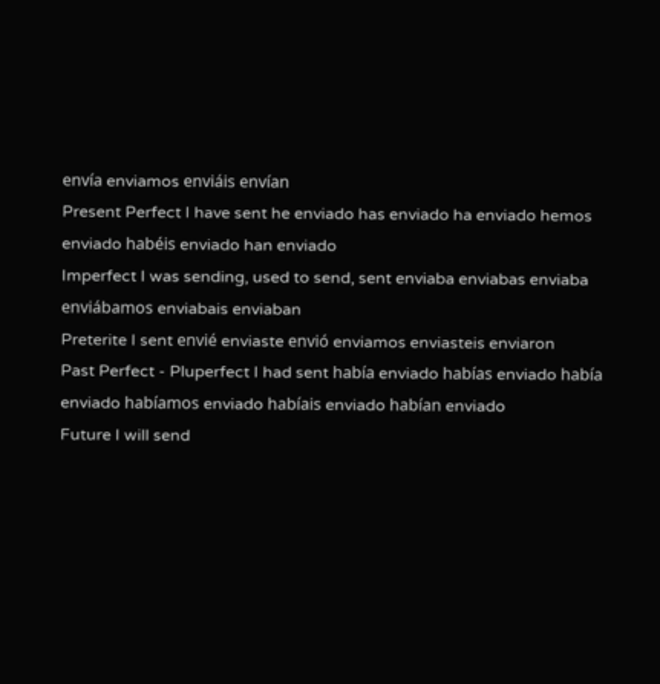envía enviamos enviáis envían
Present Perfect I have sent he enviado has enviado ha enviado hemos enviado habéis enviado han enviado
Imperfect I was sending, used to send, sent enviaba enviabas enviaba enviábamos enviabais enviaban
Preterite I sent envié enviaste envió enviamos enviasteis enviaron
Past Perfect - Pluperfect I had sent había enviado habías enviado había enviado habíamos enviado habíais enviado habían enviado
Future I will send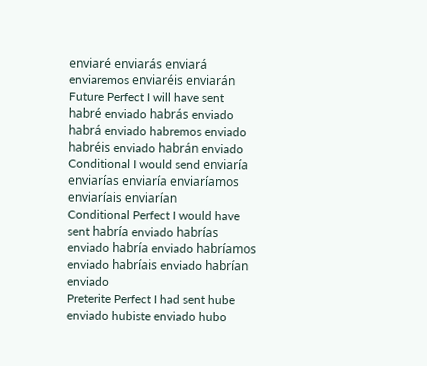enviaré enviarás enviará enviaremos enviaréis enviarán
Future Perfect I will have sent habré enviado habrás enviado habrá enviado habremos enviado habréis enviado habrán enviado
Conditional I would send enviaría enviarías enviaría enviaríamos enviaríais enviarían
Conditional Perfect I would have sent habría enviado habrías enviado habría enviado habríamos enviado habríais enviado habrían enviado
Preterite Perfect I had sent hube enviado hubiste enviado hubo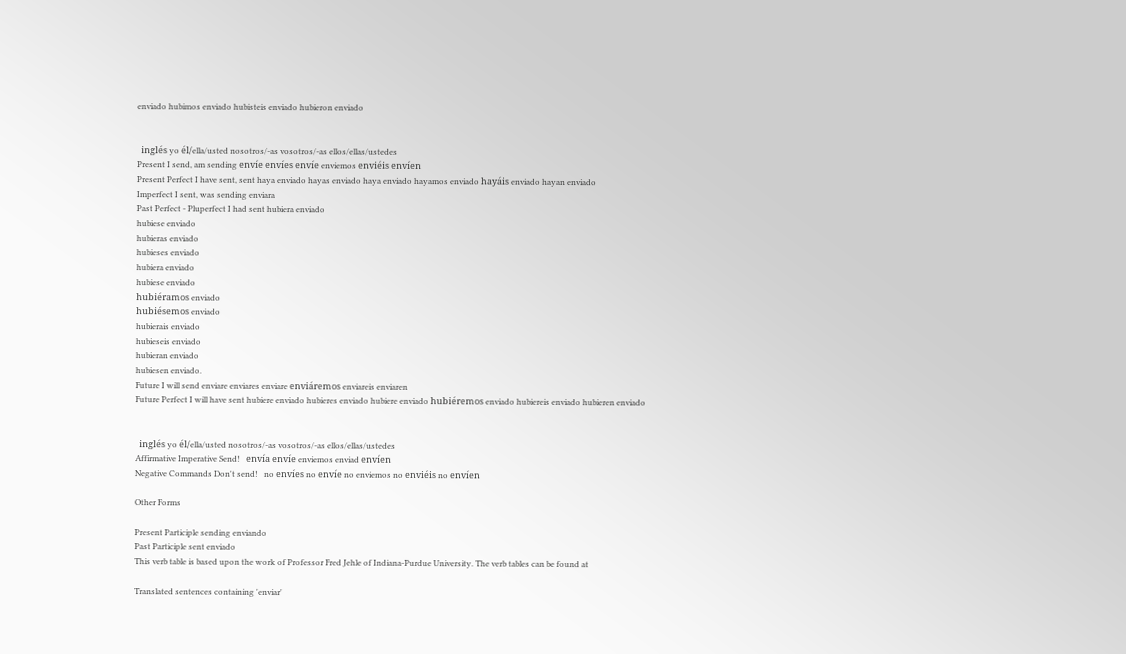enviado hubimos enviado hubisteis enviado hubieron enviado


  inglés yo él/ella/usted nosotros/-as vosotros/-as ellos/ellas/ustedes
Present I send, am sending envíe envíes envíe enviemos enviéis envíen
Present Perfect I have sent, sent haya enviado hayas enviado haya enviado hayamos enviado hayáis enviado hayan enviado
Imperfect I sent, was sending enviara
Past Perfect - Pluperfect I had sent hubiera enviado
hubiese enviado
hubieras enviado
hubieses enviado
hubiera enviado
hubiese enviado
hubiéramos enviado
hubiésemos enviado
hubierais enviado
hubieseis enviado
hubieran enviado
hubiesen enviado.
Future I will send enviare enviares enviare enviáremos enviareis enviaren
Future Perfect I will have sent hubiere enviado hubieres enviado hubiere enviado hubiéremos enviado hubiereis enviado hubieren enviado


  inglés yo él/ella/usted nosotros/-as vosotros/-as ellos/ellas/ustedes
Affirmative Imperative Send!   envía envíe enviemos enviad envíen
Negative Commands Don't send!   no envíes no envíe no enviemos no enviéis no envíen

Other Forms

Present Participle sending enviando
Past Participle sent enviado
This verb table is based upon the work of Professor Fred Jehle of Indiana-Purdue University. The verb tables can be found at

Translated sentences containing 'enviar'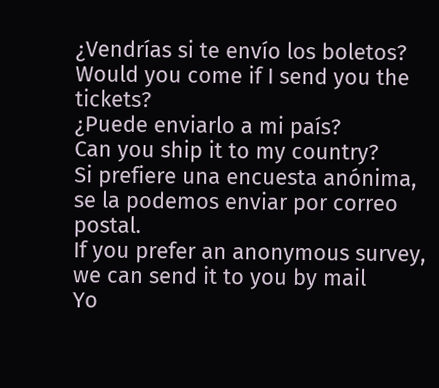¿Vendrías si te envío los boletos?
Would you come if I send you the tickets?
¿Puede enviarlo a mi país?
Can you ship it to my country?
Si prefiere una encuesta anónima, se la podemos enviar por correo postal.
If you prefer an anonymous survey, we can send it to you by mail
Yo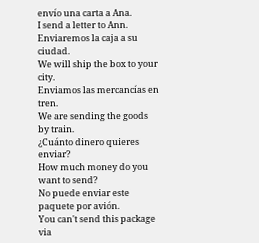envío una carta a Ana.
I send a letter to Ann.
Enviaremos la caja a su ciudad.
We will ship the box to your city.
Enviamos las mercancías en tren.
We are sending the goods by train.
¿Cuánto dinero quieres enviar?
How much money do you want to send?
No puede enviar este paquete por avión.
You can't send this package via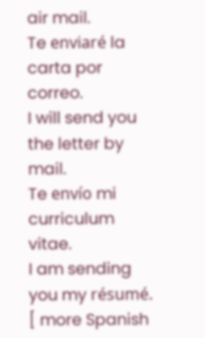air mail.
Te enviaré la carta por correo.
I will send you the letter by mail.
Te envío mi curriculum vitae.
I am sending you my résumé.
[ more Spanish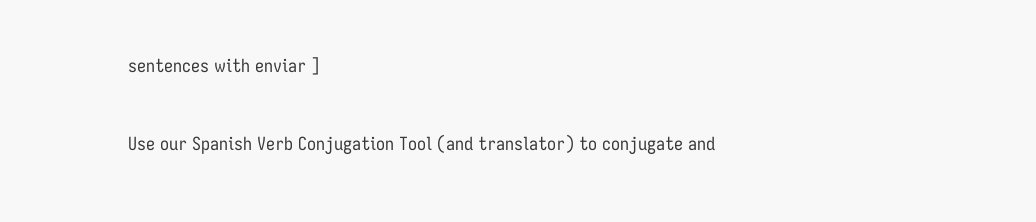sentences with enviar ]

Use our Spanish Verb Conjugation Tool (and translator) to conjugate and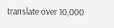translate over 10,000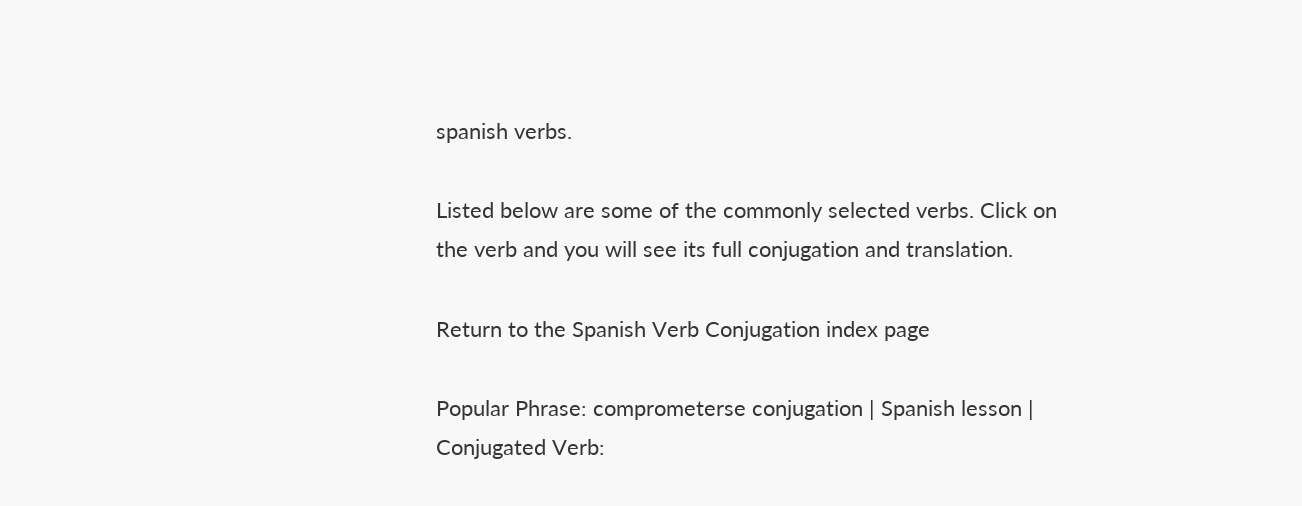spanish verbs.

Listed below are some of the commonly selected verbs. Click on the verb and you will see its full conjugation and translation.

Return to the Spanish Verb Conjugation index page

Popular Phrase: comprometerse conjugation | Spanish lesson | Conjugated Verb: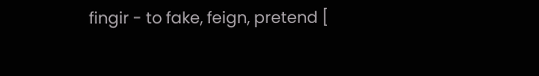fingir - to fake, feign, pretend [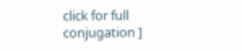click for full conjugation ]